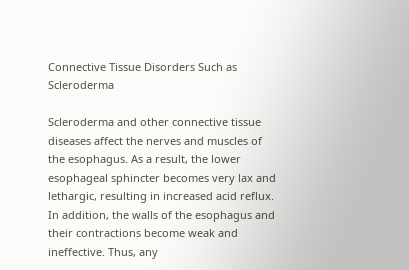Connective Tissue Disorders Such as Scleroderma

Scleroderma and other connective tissue diseases affect the nerves and muscles of the esophagus. As a result, the lower esophageal sphincter becomes very lax and lethargic, resulting in increased acid reflux. In addition, the walls of the esophagus and their contractions become weak and ineffective. Thus, any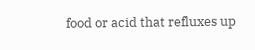food or acid that refluxes up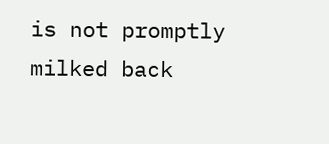is not promptly milked back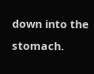down into the stomach.